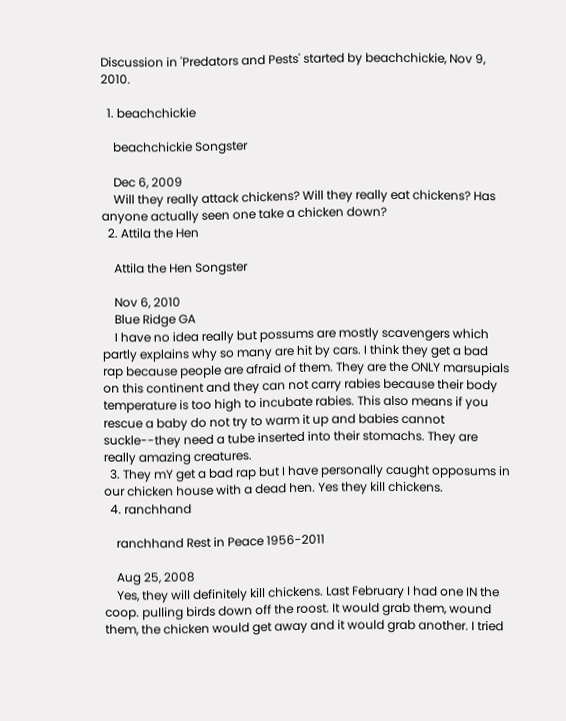Discussion in 'Predators and Pests' started by beachchickie, Nov 9, 2010.

  1. beachchickie

    beachchickie Songster

    Dec 6, 2009
    Will they really attack chickens? Will they really eat chickens? Has anyone actually seen one take a chicken down?
  2. Attila the Hen

    Attila the Hen Songster

    Nov 6, 2010
    Blue Ridge GA
    I have no idea really but possums are mostly scavengers which partly explains why so many are hit by cars. I think they get a bad rap because people are afraid of them. They are the ONLY marsupials on this continent and they can not carry rabies because their body temperature is too high to incubate rabies. This also means if you rescue a baby do not try to warm it up and babies cannot suckle--they need a tube inserted into their stomachs. They are really amazing creatures.
  3. They mY get a bad rap but I have personally caught opposums in our chicken house with a dead hen. Yes they kill chickens.
  4. ranchhand

    ranchhand Rest in Peace 1956-2011

    Aug 25, 2008
    Yes, they will definitely kill chickens. Last February I had one IN the coop. pulling birds down off the roost. It would grab them, wound them, the chicken would get away and it would grab another. I tried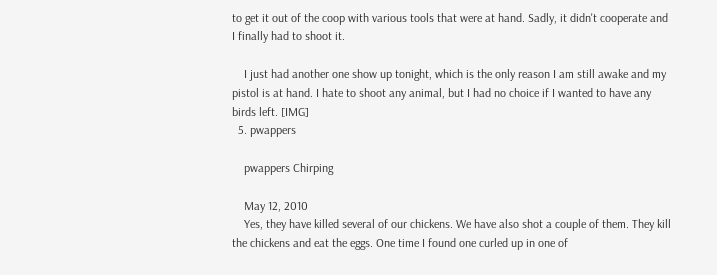to get it out of the coop with various tools that were at hand. Sadly, it didn't cooperate and I finally had to shoot it.

    I just had another one show up tonight, which is the only reason I am still awake and my pistol is at hand. I hate to shoot any animal, but I had no choice if I wanted to have any birds left. [IMG]
  5. pwappers

    pwappers Chirping

    May 12, 2010
    Yes, they have killed several of our chickens. We have also shot a couple of them. They kill the chickens and eat the eggs. One time I found one curled up in one of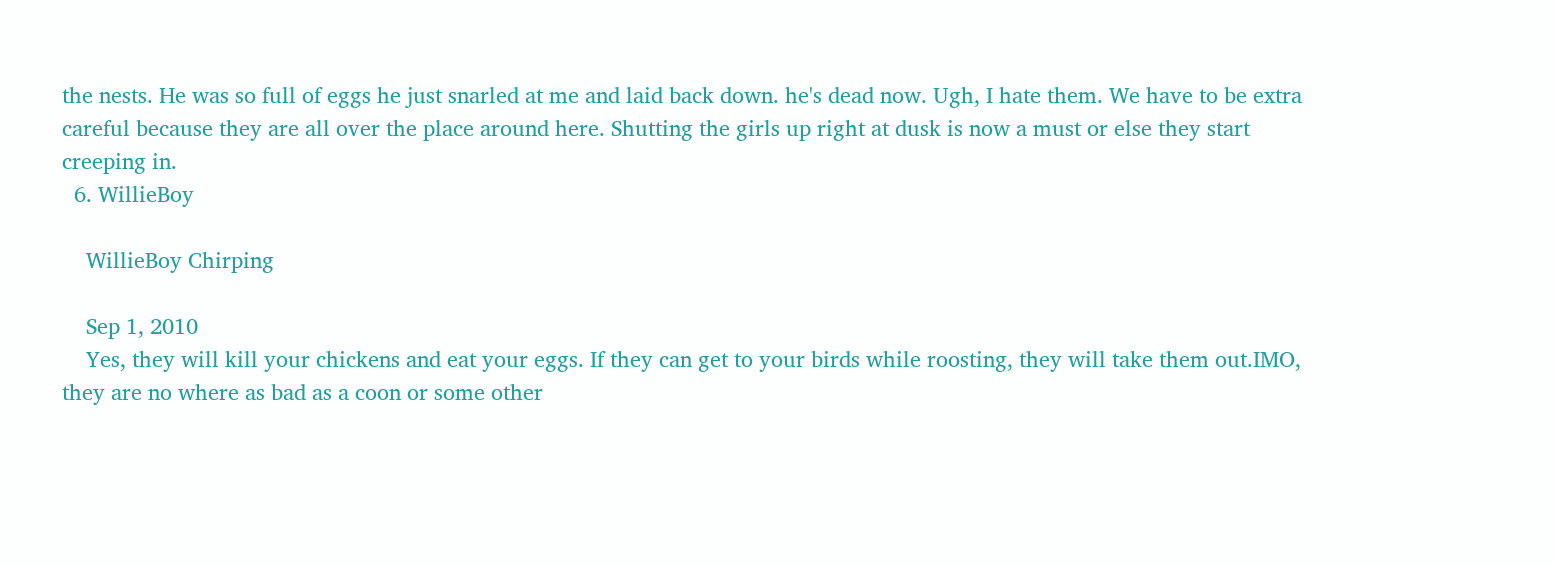the nests. He was so full of eggs he just snarled at me and laid back down. he's dead now. Ugh, I hate them. We have to be extra careful because they are all over the place around here. Shutting the girls up right at dusk is now a must or else they start creeping in.
  6. WillieBoy

    WillieBoy Chirping

    Sep 1, 2010
    Yes, they will kill your chickens and eat your eggs. If they can get to your birds while roosting, they will take them out.IMO, they are no where as bad as a coon or some other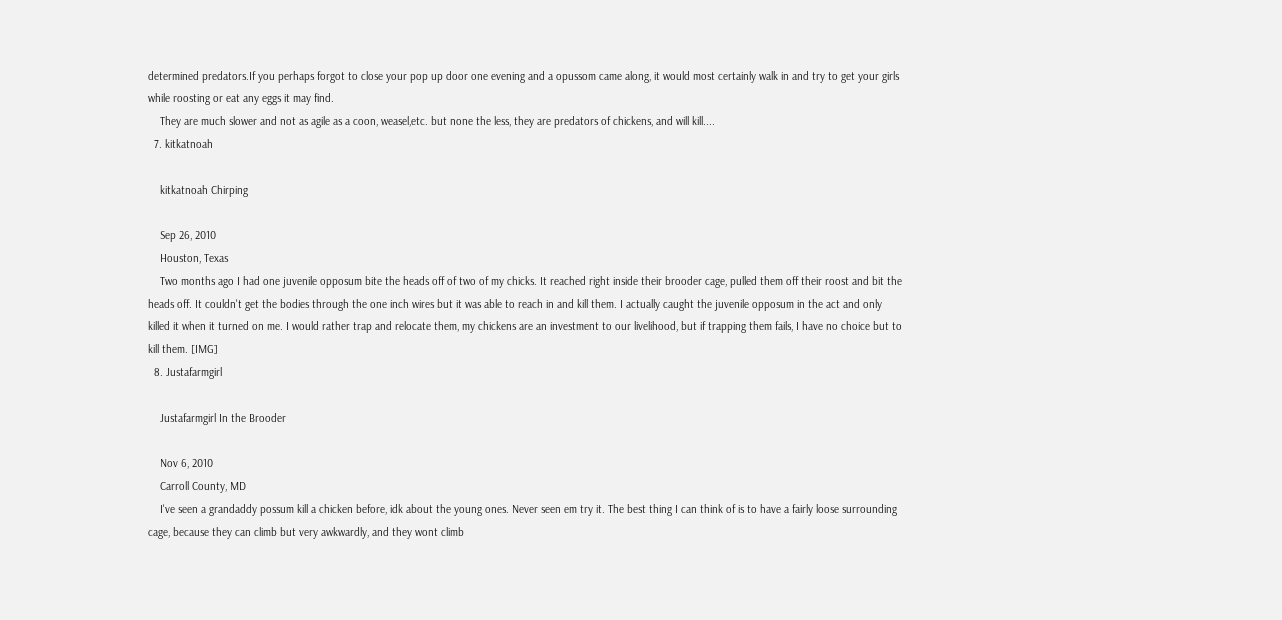determined predators.If you perhaps forgot to close your pop up door one evening and a opussom came along, it would most certainly walk in and try to get your girls while roosting or eat any eggs it may find.
    They are much slower and not as agile as a coon, weasel,etc. but none the less, they are predators of chickens, and will kill....
  7. kitkatnoah

    kitkatnoah Chirping

    Sep 26, 2010
    Houston, Texas
    Two months ago I had one juvenile opposum bite the heads off of two of my chicks. It reached right inside their brooder cage, pulled them off their roost and bit the heads off. It couldn't get the bodies through the one inch wires but it was able to reach in and kill them. I actually caught the juvenile opposum in the act and only killed it when it turned on me. I would rather trap and relocate them, my chickens are an investment to our livelihood, but if trapping them fails, I have no choice but to kill them. [IMG]
  8. Justafarmgirl

    Justafarmgirl In the Brooder

    Nov 6, 2010
    Carroll County, MD
    I've seen a grandaddy possum kill a chicken before, idk about the young ones. Never seen em try it. The best thing I can think of is to have a fairly loose surrounding cage, because they can climb but very awkwardly, and they wont climb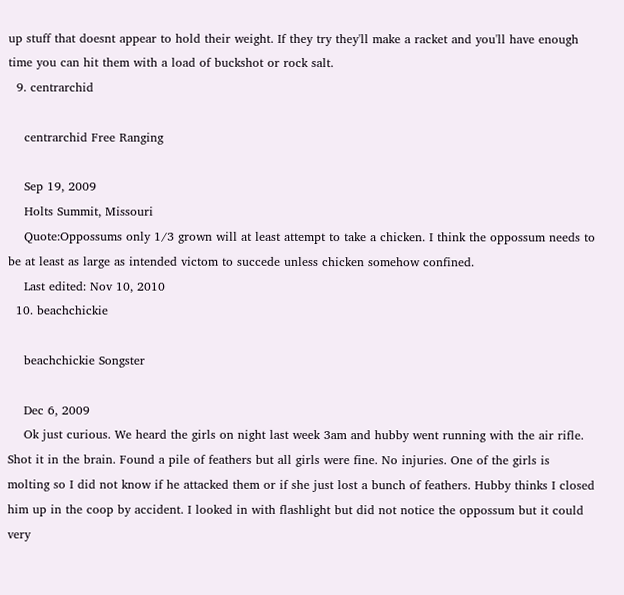up stuff that doesnt appear to hold their weight. If they try they'll make a racket and you'll have enough time you can hit them with a load of buckshot or rock salt.
  9. centrarchid

    centrarchid Free Ranging

    Sep 19, 2009
    Holts Summit, Missouri
    Quote:Oppossums only 1/3 grown will at least attempt to take a chicken. I think the oppossum needs to be at least as large as intended victom to succede unless chicken somehow confined.
    Last edited: Nov 10, 2010
  10. beachchickie

    beachchickie Songster

    Dec 6, 2009
    Ok just curious. We heard the girls on night last week 3am and hubby went running with the air rifle. Shot it in the brain. Found a pile of feathers but all girls were fine. No injuries. One of the girls is molting so I did not know if he attacked them or if she just lost a bunch of feathers. Hubby thinks I closed him up in the coop by accident. I looked in with flashlight but did not notice the oppossum but it could very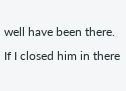well have been there. If I closed him in there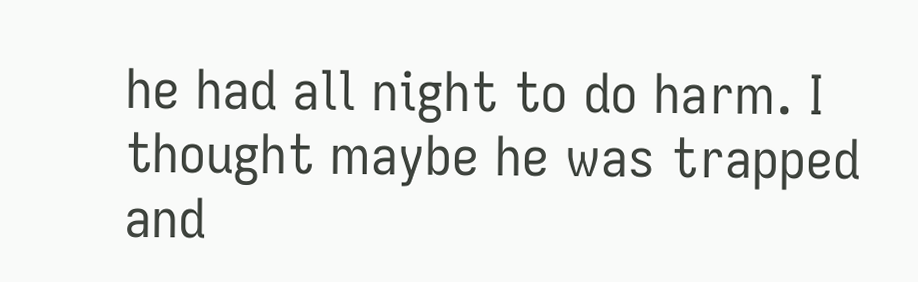he had all night to do harm. I thought maybe he was trapped and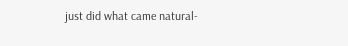just did what came natural-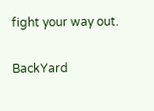fight your way out.

BackYard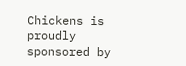Chickens is proudly sponsored by